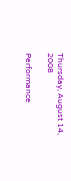Thursday, August 14, 2008

Performance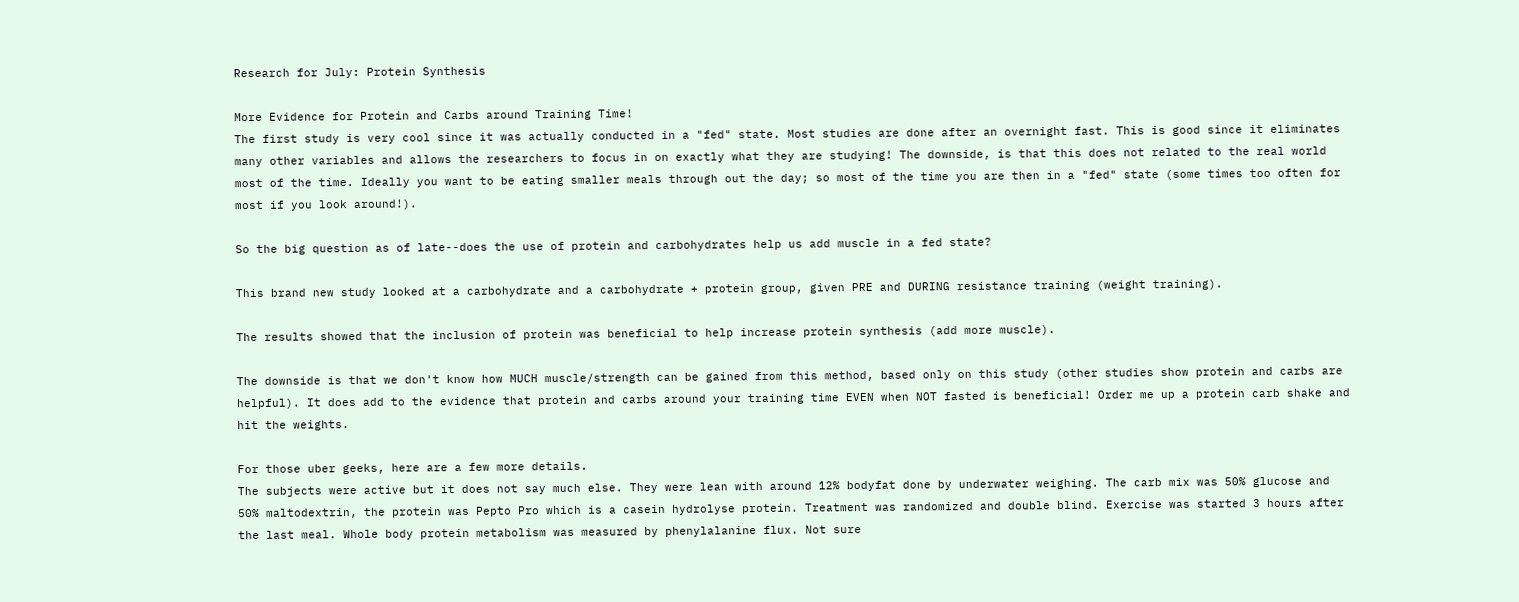Research for July: Protein Synthesis

More Evidence for Protein and Carbs around Training Time!
The first study is very cool since it was actually conducted in a "fed" state. Most studies are done after an overnight fast. This is good since it eliminates many other variables and allows the researchers to focus in on exactly what they are studying! The downside, is that this does not related to the real world most of the time. Ideally you want to be eating smaller meals through out the day; so most of the time you are then in a "fed" state (some times too often for most if you look around!).

So the big question as of late--does the use of protein and carbohydrates help us add muscle in a fed state?

This brand new study looked at a carbohydrate and a carbohydrate + protein group, given PRE and DURING resistance training (weight training).

The results showed that the inclusion of protein was beneficial to help increase protein synthesis (add more muscle).

The downside is that we don't know how MUCH muscle/strength can be gained from this method, based only on this study (other studies show protein and carbs are helpful). It does add to the evidence that protein and carbs around your training time EVEN when NOT fasted is beneficial! Order me up a protein carb shake and hit the weights.

For those uber geeks, here are a few more details.
The subjects were active but it does not say much else. They were lean with around 12% bodyfat done by underwater weighing. The carb mix was 50% glucose and 50% maltodextrin, the protein was Pepto Pro which is a casein hydrolyse protein. Treatment was randomized and double blind. Exercise was started 3 hours after the last meal. Whole body protein metabolism was measured by phenylalanine flux. Not sure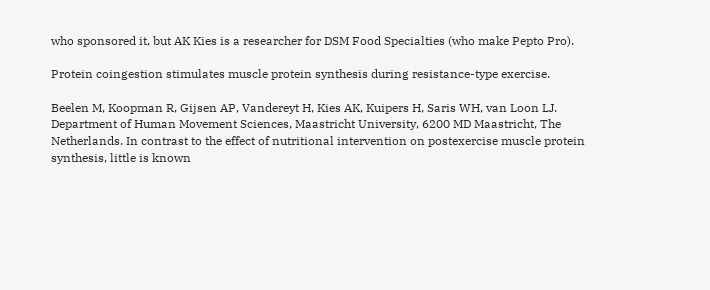who sponsored it, but AK Kies is a researcher for DSM Food Specialties (who make Pepto Pro).

Protein coingestion stimulates muscle protein synthesis during resistance-type exercise.

Beelen M, Koopman R, Gijsen AP, Vandereyt H, Kies AK, Kuipers H, Saris WH, van Loon LJ. Department of Human Movement Sciences, Maastricht University, 6200 MD Maastricht, The Netherlands. In contrast to the effect of nutritional intervention on postexercise muscle protein synthesis, little is known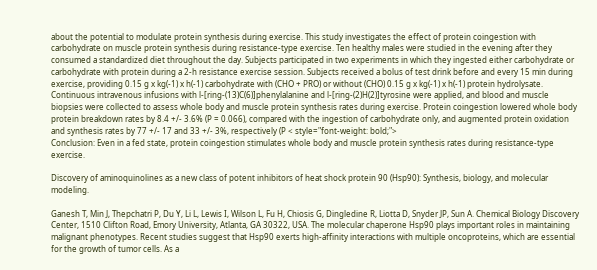about the potential to modulate protein synthesis during exercise. This study investigates the effect of protein coingestion with carbohydrate on muscle protein synthesis during resistance-type exercise. Ten healthy males were studied in the evening after they consumed a standardized diet throughout the day. Subjects participated in two experiments in which they ingested either carbohydrate or carbohydrate with protein during a 2-h resistance exercise session. Subjects received a bolus of test drink before and every 15 min during exercise, providing 0.15 g x kg(-1) x h(-1) carbohydrate with (CHO + PRO) or without (CHO) 0.15 g x kg(-1) x h(-1) protein hydrolysate. Continuous intravenous infusions with l-[ring-(13)C(6)]phenylalanine and l-[ring-(2)H(2)]tyrosine were applied, and blood and muscle biopsies were collected to assess whole body and muscle protein synthesis rates during exercise. Protein coingestion lowered whole body protein breakdown rates by 8.4 +/- 3.6% (P = 0.066), compared with the ingestion of carbohydrate only, and augmented protein oxidation and synthesis rates by 77 +/- 17 and 33 +/- 3%, respectively (P < style="font-weight: bold;">
Conclusion: Even in a fed state, protein coingestion stimulates whole body and muscle protein synthesis rates during resistance-type exercise.

Discovery of aminoquinolines as a new class of potent inhibitors of heat shock protein 90 (Hsp90): Synthesis, biology, and molecular modeling.

Ganesh T, Min J, Thepchatri P, Du Y, Li L, Lewis I, Wilson L, Fu H, Chiosis G, Dingledine R, Liotta D, Snyder JP, Sun A. Chemical Biology Discovery Center, 1510 Clifton Road, Emory University, Atlanta, GA 30322, USA. The molecular chaperone Hsp90 plays important roles in maintaining malignant phenotypes. Recent studies suggest that Hsp90 exerts high-affinity interactions with multiple oncoproteins, which are essential for the growth of tumor cells. As a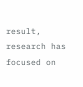result, research has focused on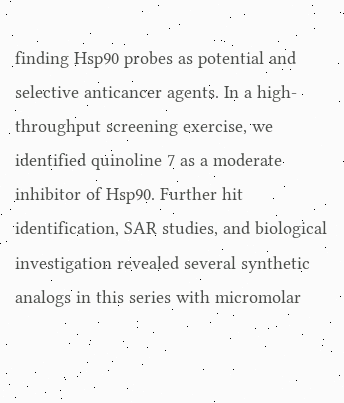finding Hsp90 probes as potential and selective anticancer agents. In a high-throughput screening exercise, we identified quinoline 7 as a moderate inhibitor of Hsp90. Further hit identification, SAR studies, and biological investigation revealed several synthetic analogs in this series with micromolar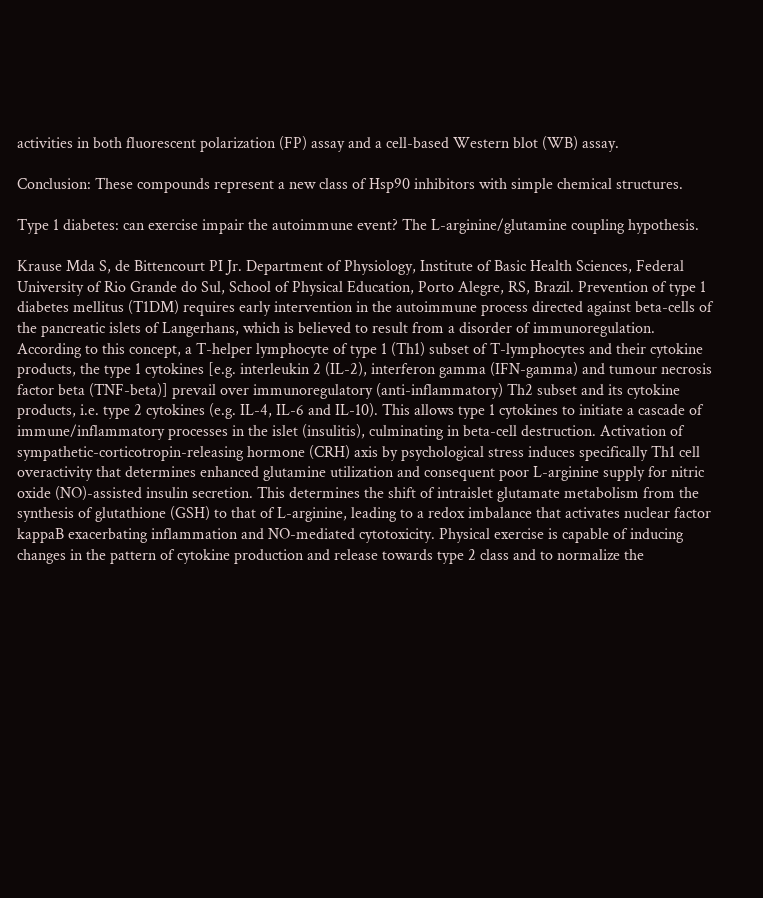activities in both fluorescent polarization (FP) assay and a cell-based Western blot (WB) assay.

Conclusion: These compounds represent a new class of Hsp90 inhibitors with simple chemical structures.

Type 1 diabetes: can exercise impair the autoimmune event? The L-arginine/glutamine coupling hypothesis.

Krause Mda S, de Bittencourt PI Jr. Department of Physiology, Institute of Basic Health Sciences, Federal University of Rio Grande do Sul, School of Physical Education, Porto Alegre, RS, Brazil. Prevention of type 1 diabetes mellitus (T1DM) requires early intervention in the autoimmune process directed against beta-cells of the pancreatic islets of Langerhans, which is believed to result from a disorder of immunoregulation. According to this concept, a T-helper lymphocyte of type 1 (Th1) subset of T-lymphocytes and their cytokine products, the type 1 cytokines [e.g. interleukin 2 (IL-2), interferon gamma (IFN-gamma) and tumour necrosis factor beta (TNF-beta)] prevail over immunoregulatory (anti-inflammatory) Th2 subset and its cytokine products, i.e. type 2 cytokines (e.g. IL-4, IL-6 and IL-10). This allows type 1 cytokines to initiate a cascade of immune/inflammatory processes in the islet (insulitis), culminating in beta-cell destruction. Activation of sympathetic-corticotropin-releasing hormone (CRH) axis by psychological stress induces specifically Th1 cell overactivity that determines enhanced glutamine utilization and consequent poor L-arginine supply for nitric oxide (NO)-assisted insulin secretion. This determines the shift of intraislet glutamate metabolism from the synthesis of glutathione (GSH) to that of L-arginine, leading to a redox imbalance that activates nuclear factor kappaB exacerbating inflammation and NO-mediated cytotoxicity. Physical exercise is capable of inducing changes in the pattern of cytokine production and release towards type 2 class and to normalize the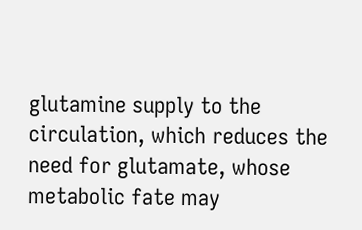glutamine supply to the circulation, which reduces the need for glutamate, whose metabolic fate may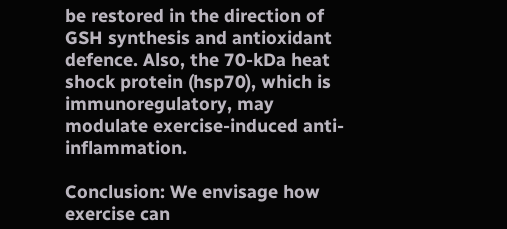be restored in the direction of GSH synthesis and antioxidant defence. Also, the 70-kDa heat shock protein (hsp70), which is immunoregulatory, may modulate exercise-induced anti-inflammation.

Conclusion: We envisage how exercise can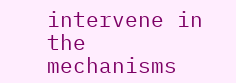intervene in the mechanisms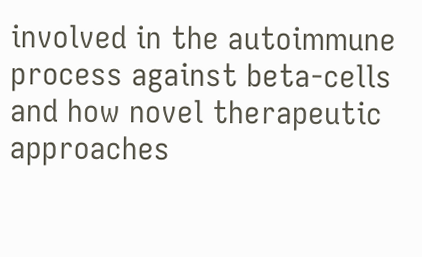involved in the autoimmune process against beta-cells and how novel therapeutic approaches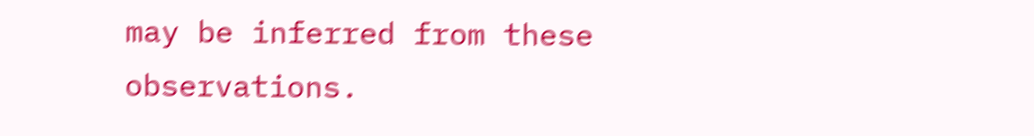may be inferred from these observations.